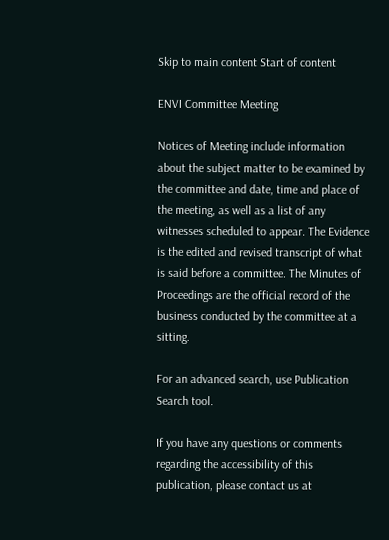Skip to main content Start of content

ENVI Committee Meeting

Notices of Meeting include information about the subject matter to be examined by the committee and date, time and place of the meeting, as well as a list of any witnesses scheduled to appear. The Evidence is the edited and revised transcript of what is said before a committee. The Minutes of Proceedings are the official record of the business conducted by the committee at a sitting.

For an advanced search, use Publication Search tool.

If you have any questions or comments regarding the accessibility of this publication, please contact us at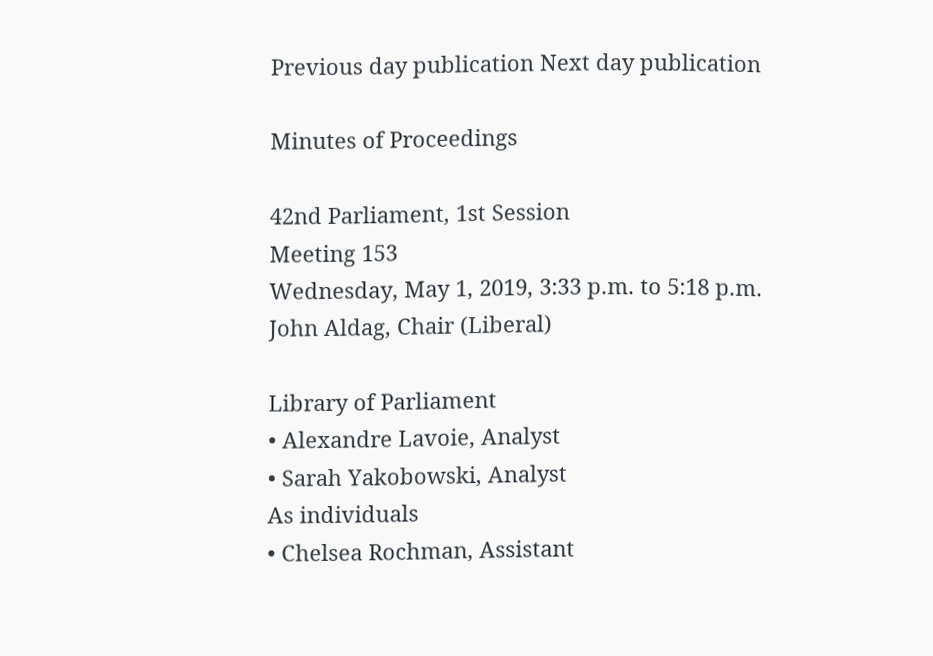Previous day publication Next day publication

Minutes of Proceedings

42nd Parliament, 1st Session
Meeting 153
Wednesday, May 1, 2019, 3:33 p.m. to 5:18 p.m.
John Aldag, Chair (Liberal)

Library of Parliament
• Alexandre Lavoie, Analyst
• Sarah Yakobowski, Analyst
As individuals
• Chelsea Rochman, Assistant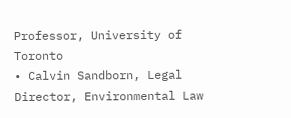Professor, University of Toronto
• Calvin Sandborn, Legal Director, Environmental Law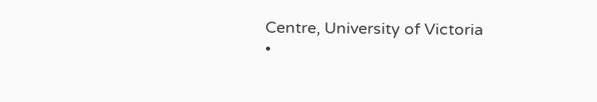Centre, University of Victoria
•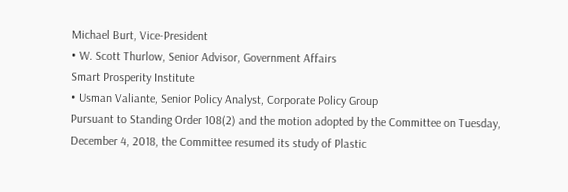Michael Burt, Vice-President
• W. Scott Thurlow, Senior Advisor, Government Affairs
Smart Prosperity Institute
• Usman Valiante, Senior Policy Analyst, Corporate Policy Group
Pursuant to Standing Order 108(2) and the motion adopted by the Committee on Tuesday, December 4, 2018, the Committee resumed its study of Plastic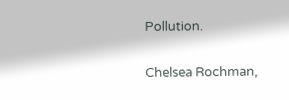Pollution.

Chelsea Rochman,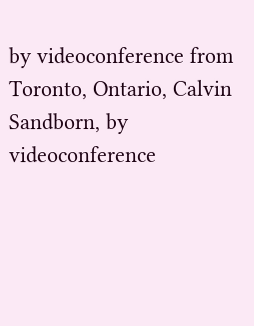by videoconference from Toronto, Ontario, Calvin Sandborn, by videoconference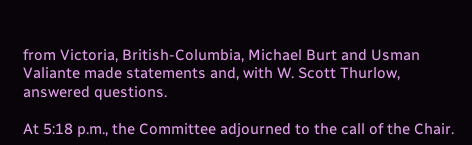from Victoria, British-Columbia, Michael Burt and Usman Valiante made statements and, with W. Scott Thurlow, answered questions.

At 5:18 p.m., the Committee adjourned to the call of the Chair.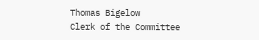Thomas Bigelow
Clerk of the Committee